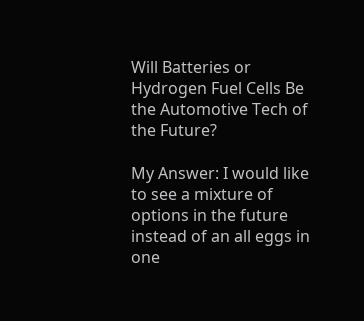Will Batteries or Hydrogen Fuel Cells Be the Automotive Tech of the Future?

My Answer: I would like to see a mixture of options in the future instead of an all eggs in one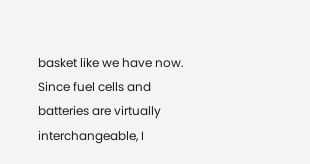basket like we have now. Since fuel cells and batteries are virtually interchangeable, I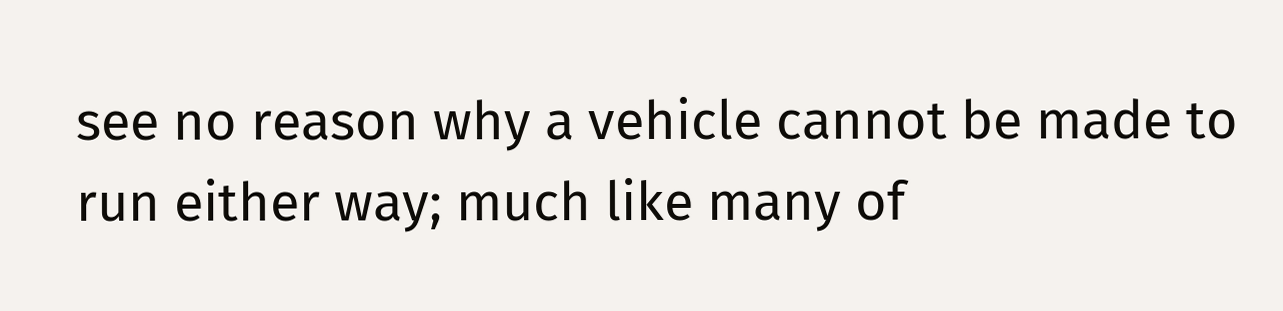see no reason why a vehicle cannot be made to run either way; much like many of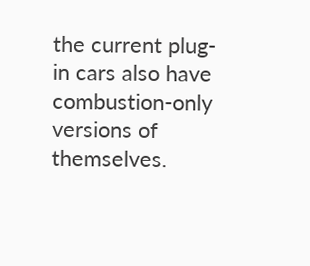the current plug-in cars also have combustion-only versions of themselves.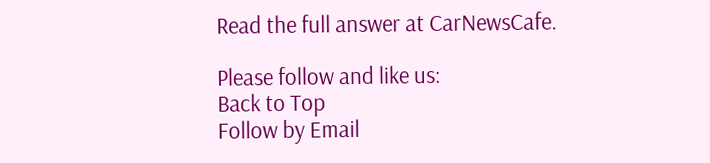Read the full answer at CarNewsCafe.

Please follow and like us:
Back to Top
Follow by Email